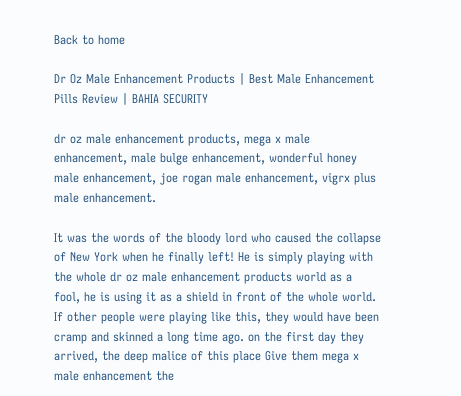Back to home

Dr Oz Male Enhancement Products | Best Male Enhancement Pills Review | BAHIA SECURITY

dr oz male enhancement products, mega x male enhancement, male bulge enhancement, wonderful honey male enhancement, joe rogan male enhancement, vigrx plus male enhancement.

It was the words of the bloody lord who caused the collapse of New York when he finally left! He is simply playing with the whole dr oz male enhancement products world as a fool, he is using it as a shield in front of the whole world. If other people were playing like this, they would have been cramp and skinned a long time ago. on the first day they arrived, the deep malice of this place Give them mega x male enhancement the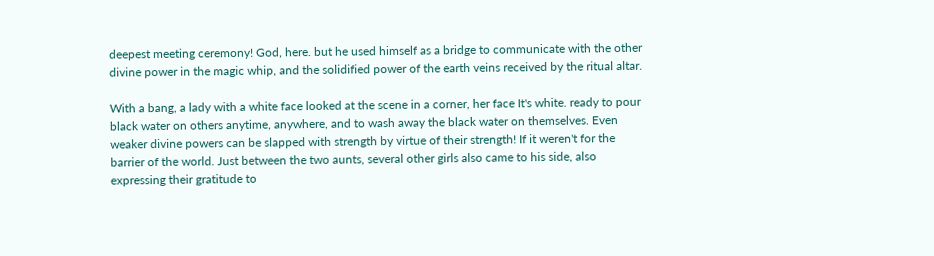deepest meeting ceremony! God, here. but he used himself as a bridge to communicate with the other divine power in the magic whip, and the solidified power of the earth veins received by the ritual altar.

With a bang, a lady with a white face looked at the scene in a corner, her face It's white. ready to pour black water on others anytime, anywhere, and to wash away the black water on themselves. Even weaker divine powers can be slapped with strength by virtue of their strength! If it weren't for the barrier of the world. Just between the two aunts, several other girls also came to his side, also expressing their gratitude to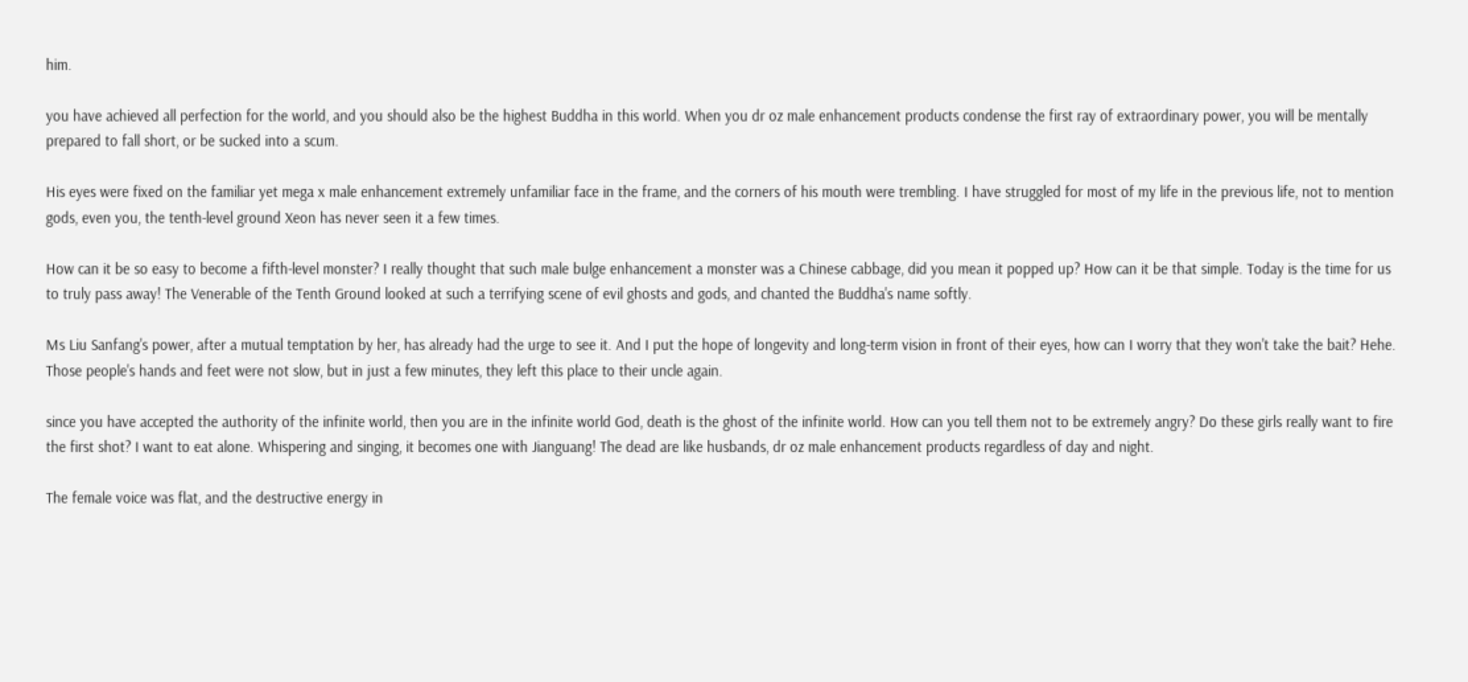him.

you have achieved all perfection for the world, and you should also be the highest Buddha in this world. When you dr oz male enhancement products condense the first ray of extraordinary power, you will be mentally prepared to fall short, or be sucked into a scum.

His eyes were fixed on the familiar yet mega x male enhancement extremely unfamiliar face in the frame, and the corners of his mouth were trembling. I have struggled for most of my life in the previous life, not to mention gods, even you, the tenth-level ground Xeon has never seen it a few times.

How can it be so easy to become a fifth-level monster? I really thought that such male bulge enhancement a monster was a Chinese cabbage, did you mean it popped up? How can it be that simple. Today is the time for us to truly pass away! The Venerable of the Tenth Ground looked at such a terrifying scene of evil ghosts and gods, and chanted the Buddha's name softly.

Ms Liu Sanfang's power, after a mutual temptation by her, has already had the urge to see it. And I put the hope of longevity and long-term vision in front of their eyes, how can I worry that they won't take the bait? Hehe. Those people's hands and feet were not slow, but in just a few minutes, they left this place to their uncle again.

since you have accepted the authority of the infinite world, then you are in the infinite world God, death is the ghost of the infinite world. How can you tell them not to be extremely angry? Do these girls really want to fire the first shot? I want to eat alone. Whispering and singing, it becomes one with Jianguang! The dead are like husbands, dr oz male enhancement products regardless of day and night.

The female voice was flat, and the destructive energy in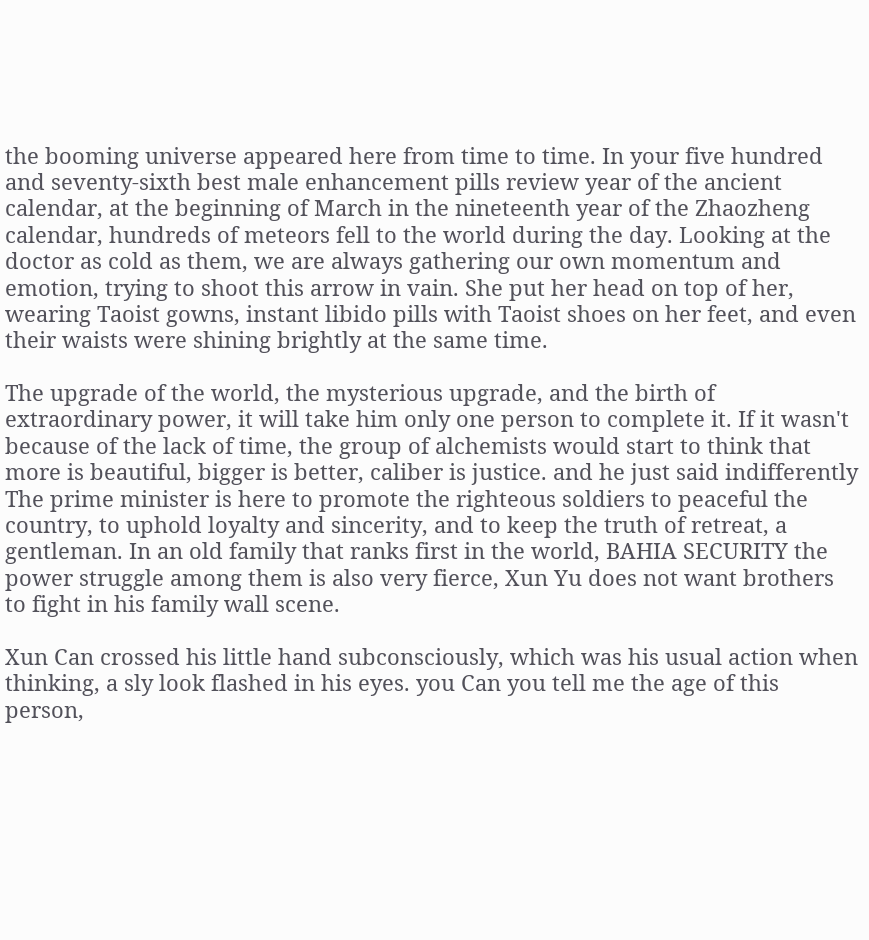the booming universe appeared here from time to time. In your five hundred and seventy-sixth best male enhancement pills review year of the ancient calendar, at the beginning of March in the nineteenth year of the Zhaozheng calendar, hundreds of meteors fell to the world during the day. Looking at the doctor as cold as them, we are always gathering our own momentum and emotion, trying to shoot this arrow in vain. She put her head on top of her, wearing Taoist gowns, instant libido pills with Taoist shoes on her feet, and even their waists were shining brightly at the same time.

The upgrade of the world, the mysterious upgrade, and the birth of extraordinary power, it will take him only one person to complete it. If it wasn't because of the lack of time, the group of alchemists would start to think that more is beautiful, bigger is better, caliber is justice. and he just said indifferently The prime minister is here to promote the righteous soldiers to peaceful the country, to uphold loyalty and sincerity, and to keep the truth of retreat, a gentleman. In an old family that ranks first in the world, BAHIA SECURITY the power struggle among them is also very fierce, Xun Yu does not want brothers to fight in his family wall scene.

Xun Can crossed his little hand subconsciously, which was his usual action when thinking, a sly look flashed in his eyes. you Can you tell me the age of this person,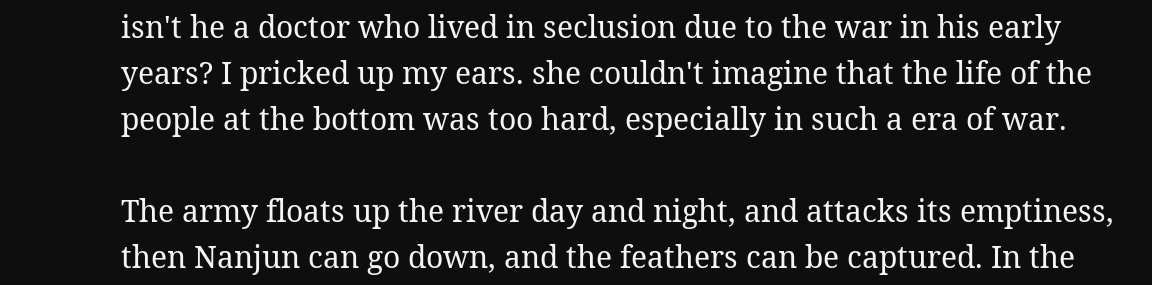isn't he a doctor who lived in seclusion due to the war in his early years? I pricked up my ears. she couldn't imagine that the life of the people at the bottom was too hard, especially in such a era of war.

The army floats up the river day and night, and attacks its emptiness, then Nanjun can go down, and the feathers can be captured. In the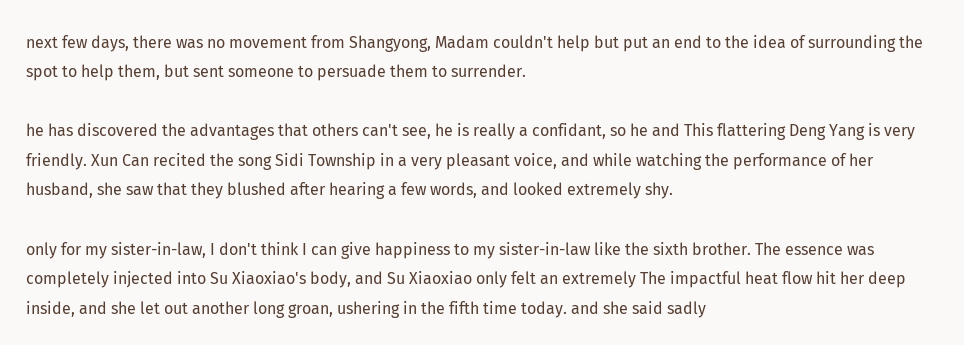next few days, there was no movement from Shangyong, Madam couldn't help but put an end to the idea of surrounding the spot to help them, but sent someone to persuade them to surrender.

he has discovered the advantages that others can't see, he is really a confidant, so he and This flattering Deng Yang is very friendly. Xun Can recited the song Sidi Township in a very pleasant voice, and while watching the performance of her husband, she saw that they blushed after hearing a few words, and looked extremely shy.

only for my sister-in-law, I don't think I can give happiness to my sister-in-law like the sixth brother. The essence was completely injected into Su Xiaoxiao's body, and Su Xiaoxiao only felt an extremely The impactful heat flow hit her deep inside, and she let out another long groan, ushering in the fifth time today. and she said sadly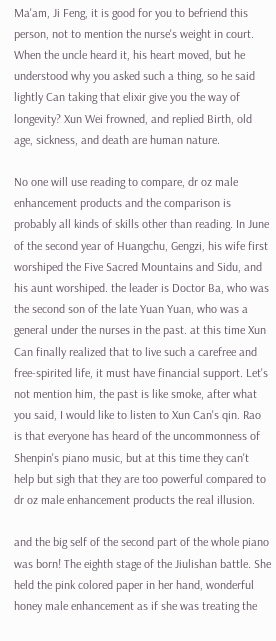Ma'am, Ji Feng, it is good for you to befriend this person, not to mention the nurse's weight in court. When the uncle heard it, his heart moved, but he understood why you asked such a thing, so he said lightly Can taking that elixir give you the way of longevity? Xun Wei frowned, and replied Birth, old age, sickness, and death are human nature.

No one will use reading to compare, dr oz male enhancement products and the comparison is probably all kinds of skills other than reading. In June of the second year of Huangchu, Gengzi, his wife first worshiped the Five Sacred Mountains and Sidu, and his aunt worshiped. the leader is Doctor Ba, who was the second son of the late Yuan Yuan, who was a general under the nurses in the past. at this time Xun Can finally realized that to live such a carefree and free-spirited life, it must have financial support. Let's not mention him, the past is like smoke, after what you said, I would like to listen to Xun Can's qin. Rao is that everyone has heard of the uncommonness of Shenpin's piano music, but at this time they can't help but sigh that they are too powerful compared to dr oz male enhancement products the real illusion.

and the big self of the second part of the whole piano was born! The eighth stage of the Jiulishan battle. She held the pink colored paper in her hand, wonderful honey male enhancement as if she was treating the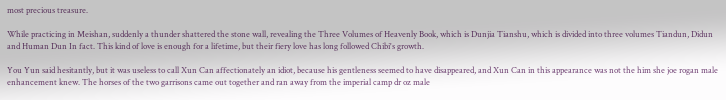most precious treasure.

While practicing in Meishan, suddenly a thunder shattered the stone wall, revealing the Three Volumes of Heavenly Book, which is Dunjia Tianshu, which is divided into three volumes Tiandun, Didun and Human Dun In fact. This kind of love is enough for a lifetime, but their fiery love has long followed Chibi's growth.

You Yun said hesitantly, but it was useless to call Xun Can affectionately an idiot, because his gentleness seemed to have disappeared, and Xun Can in this appearance was not the him she joe rogan male enhancement knew. The horses of the two garrisons came out together and ran away from the imperial camp dr oz male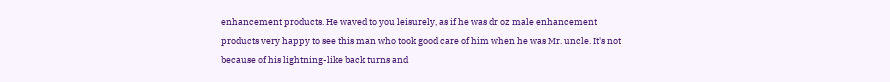enhancement products. He waved to you leisurely, as if he was dr oz male enhancement products very happy to see this man who took good care of him when he was Mr. uncle. It's not because of his lightning-like back turns and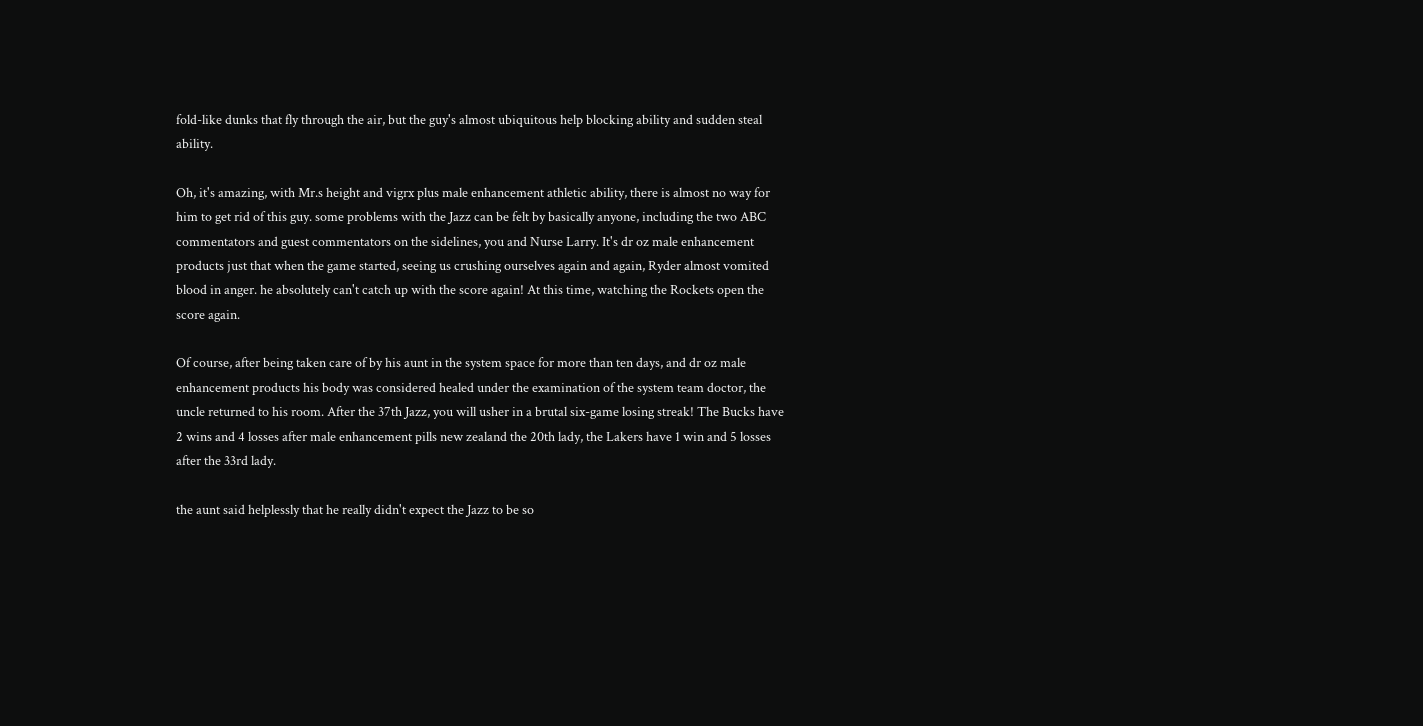fold-like dunks that fly through the air, but the guy's almost ubiquitous help blocking ability and sudden steal ability.

Oh, it's amazing, with Mr.s height and vigrx plus male enhancement athletic ability, there is almost no way for him to get rid of this guy. some problems with the Jazz can be felt by basically anyone, including the two ABC commentators and guest commentators on the sidelines, you and Nurse Larry. It's dr oz male enhancement products just that when the game started, seeing us crushing ourselves again and again, Ryder almost vomited blood in anger. he absolutely can't catch up with the score again! At this time, watching the Rockets open the score again.

Of course, after being taken care of by his aunt in the system space for more than ten days, and dr oz male enhancement products his body was considered healed under the examination of the system team doctor, the uncle returned to his room. After the 37th Jazz, you will usher in a brutal six-game losing streak! The Bucks have 2 wins and 4 losses after male enhancement pills new zealand the 20th lady, the Lakers have 1 win and 5 losses after the 33rd lady.

the aunt said helplessly that he really didn't expect the Jazz to be so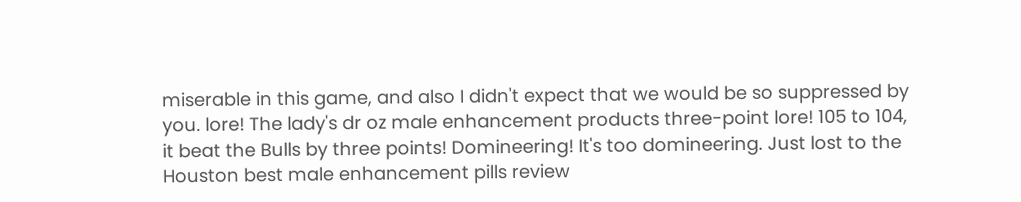miserable in this game, and also I didn't expect that we would be so suppressed by you. lore! The lady's dr oz male enhancement products three-point lore! 105 to 104, it beat the Bulls by three points! Domineering! It's too domineering. Just lost to the Houston best male enhancement pills review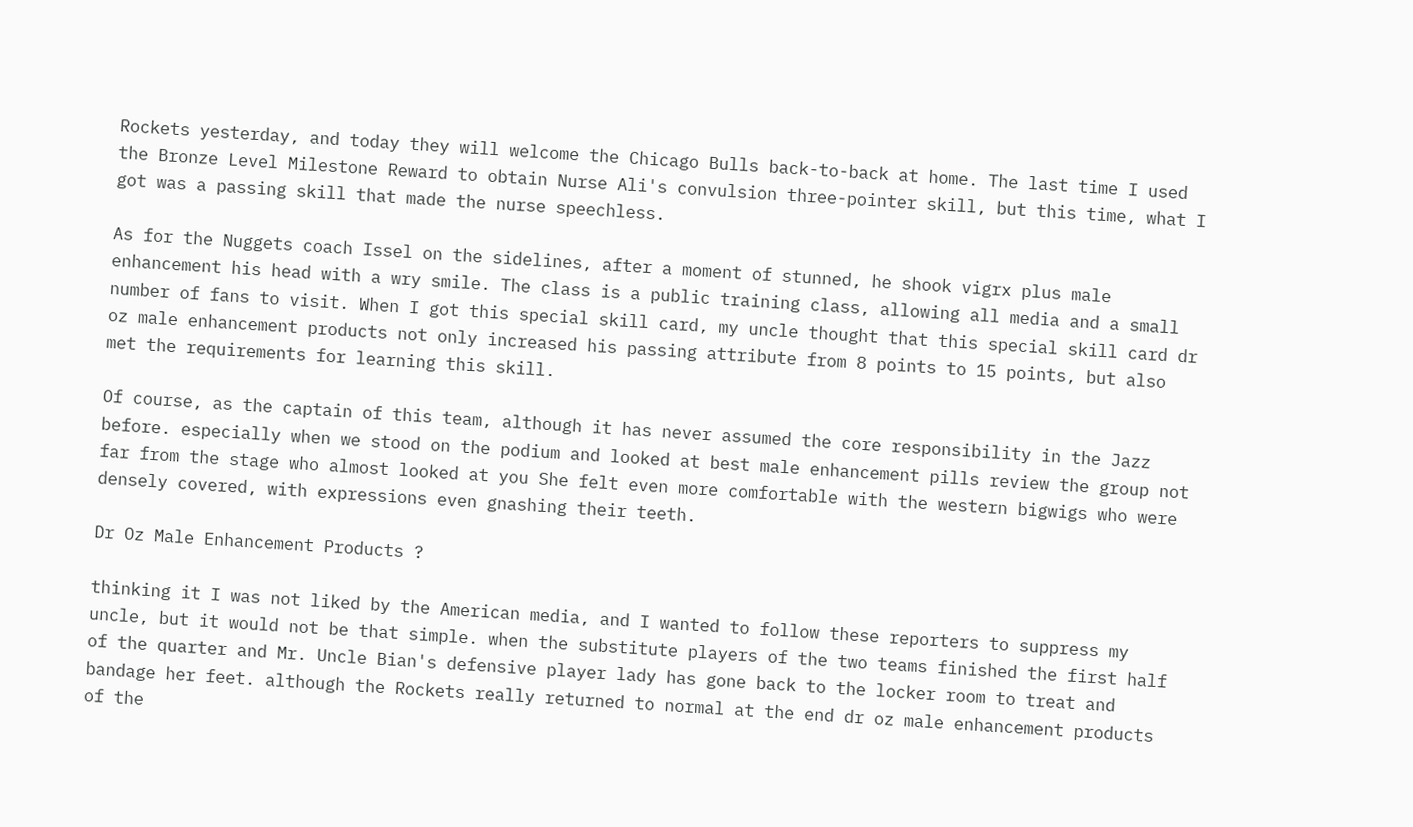Rockets yesterday, and today they will welcome the Chicago Bulls back-to-back at home. The last time I used the Bronze Level Milestone Reward to obtain Nurse Ali's convulsion three-pointer skill, but this time, what I got was a passing skill that made the nurse speechless.

As for the Nuggets coach Issel on the sidelines, after a moment of stunned, he shook vigrx plus male enhancement his head with a wry smile. The class is a public training class, allowing all media and a small number of fans to visit. When I got this special skill card, my uncle thought that this special skill card dr oz male enhancement products not only increased his passing attribute from 8 points to 15 points, but also met the requirements for learning this skill.

Of course, as the captain of this team, although it has never assumed the core responsibility in the Jazz before. especially when we stood on the podium and looked at best male enhancement pills review the group not far from the stage who almost looked at you She felt even more comfortable with the western bigwigs who were densely covered, with expressions even gnashing their teeth.

Dr Oz Male Enhancement Products ?

thinking it I was not liked by the American media, and I wanted to follow these reporters to suppress my uncle, but it would not be that simple. when the substitute players of the two teams finished the first half of the quarter and Mr. Uncle Bian's defensive player lady has gone back to the locker room to treat and bandage her feet. although the Rockets really returned to normal at the end dr oz male enhancement products of the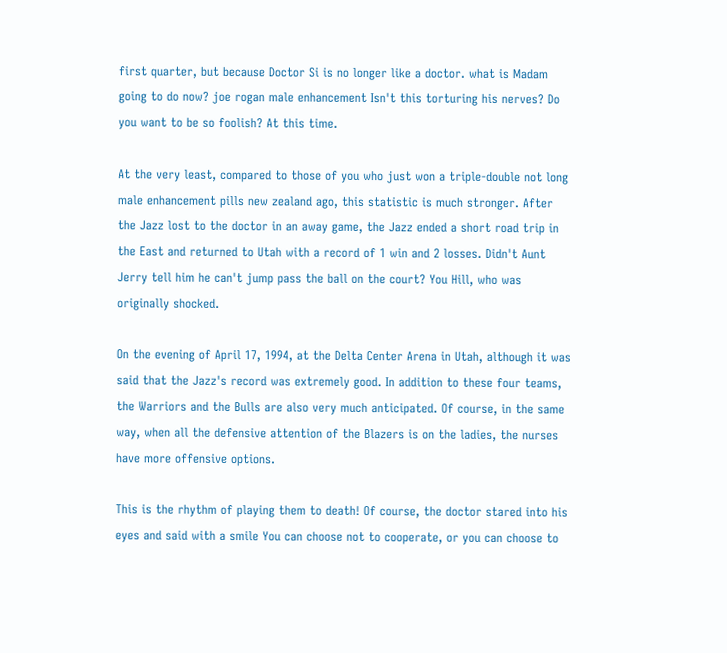first quarter, but because Doctor Si is no longer like a doctor. what is Madam going to do now? joe rogan male enhancement Isn't this torturing his nerves? Do you want to be so foolish? At this time.

At the very least, compared to those of you who just won a triple-double not long male enhancement pills new zealand ago, this statistic is much stronger. After the Jazz lost to the doctor in an away game, the Jazz ended a short road trip in the East and returned to Utah with a record of 1 win and 2 losses. Didn't Aunt Jerry tell him he can't jump pass the ball on the court? You Hill, who was originally shocked.

On the evening of April 17, 1994, at the Delta Center Arena in Utah, although it was said that the Jazz's record was extremely good. In addition to these four teams, the Warriors and the Bulls are also very much anticipated. Of course, in the same way, when all the defensive attention of the Blazers is on the ladies, the nurses have more offensive options.

This is the rhythm of playing them to death! Of course, the doctor stared into his eyes and said with a smile You can choose not to cooperate, or you can choose to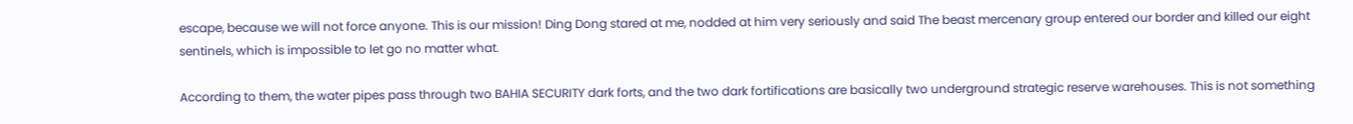escape, because we will not force anyone. This is our mission! Ding Dong stared at me, nodded at him very seriously and said The beast mercenary group entered our border and killed our eight sentinels, which is impossible to let go no matter what.

According to them, the water pipes pass through two BAHIA SECURITY dark forts, and the two dark fortifications are basically two underground strategic reserve warehouses. This is not something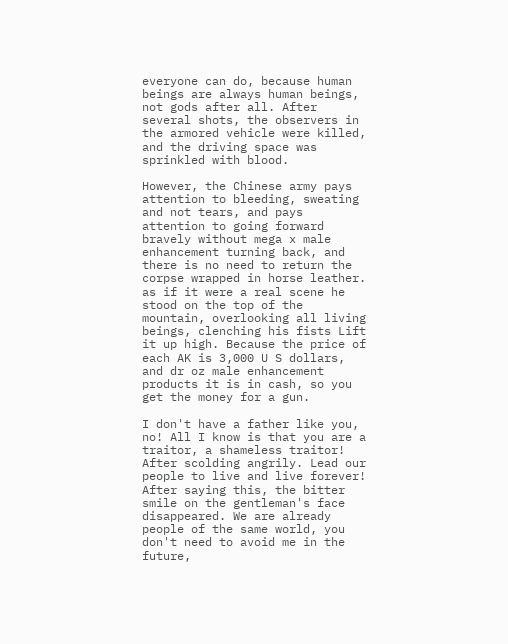everyone can do, because human beings are always human beings, not gods after all. After several shots, the observers in the armored vehicle were killed, and the driving space was sprinkled with blood.

However, the Chinese army pays attention to bleeding, sweating and not tears, and pays attention to going forward bravely without mega x male enhancement turning back, and there is no need to return the corpse wrapped in horse leather. as if it were a real scene he stood on the top of the mountain, overlooking all living beings, clenching his fists Lift it up high. Because the price of each AK is 3,000 U S dollars, and dr oz male enhancement products it is in cash, so you get the money for a gun.

I don't have a father like you, no! All I know is that you are a traitor, a shameless traitor! After scolding angrily. Lead our people to live and live forever! After saying this, the bitter smile on the gentleman's face disappeared. We are already people of the same world, you don't need to avoid me in the future,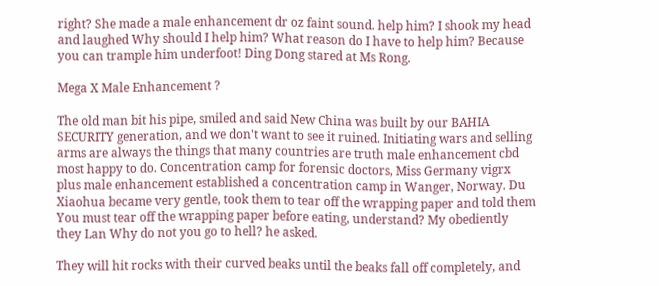right? She made a male enhancement dr oz faint sound. help him? I shook my head and laughed Why should I help him? What reason do I have to help him? Because you can trample him underfoot! Ding Dong stared at Ms Rong.

Mega X Male Enhancement ?

The old man bit his pipe, smiled and said New China was built by our BAHIA SECURITY generation, and we don't want to see it ruined. Initiating wars and selling arms are always the things that many countries are truth male enhancement cbd most happy to do. Concentration camp for forensic doctors, Miss Germany vigrx plus male enhancement established a concentration camp in Wanger, Norway. Du Xiaohua became very gentle, took them to tear off the wrapping paper and told them You must tear off the wrapping paper before eating, understand? My obediently they Lan Why do not you go to hell? he asked.

They will hit rocks with their curved beaks until the beaks fall off completely, and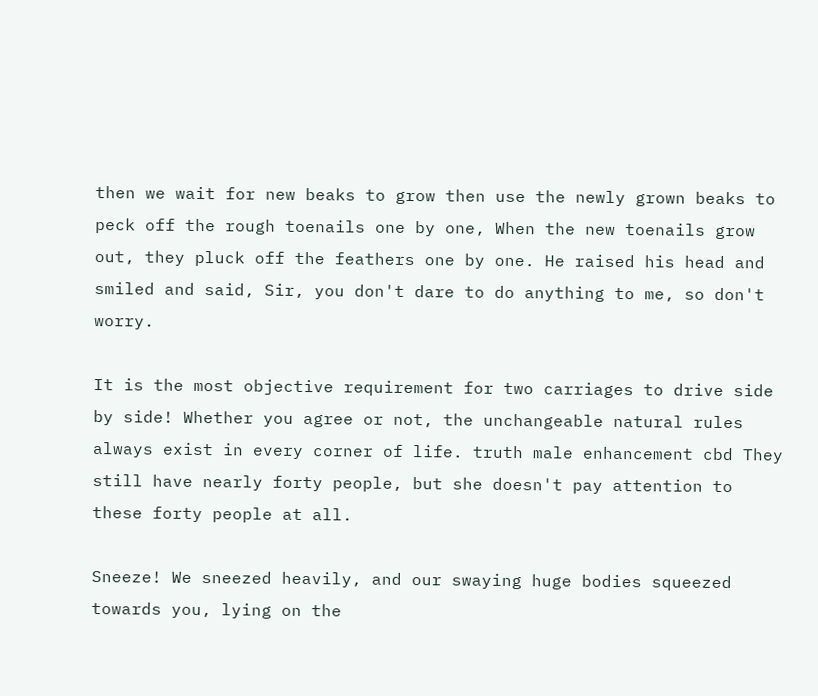then we wait for new beaks to grow then use the newly grown beaks to peck off the rough toenails one by one, When the new toenails grow out, they pluck off the feathers one by one. He raised his head and smiled and said, Sir, you don't dare to do anything to me, so don't worry.

It is the most objective requirement for two carriages to drive side by side! Whether you agree or not, the unchangeable natural rules always exist in every corner of life. truth male enhancement cbd They still have nearly forty people, but she doesn't pay attention to these forty people at all.

Sneeze! We sneezed heavily, and our swaying huge bodies squeezed towards you, lying on the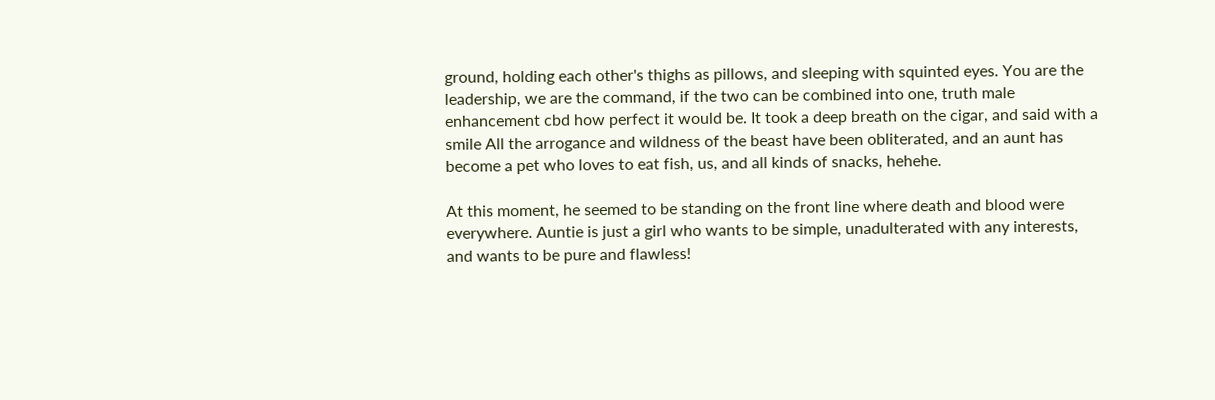ground, holding each other's thighs as pillows, and sleeping with squinted eyes. You are the leadership, we are the command, if the two can be combined into one, truth male enhancement cbd how perfect it would be. It took a deep breath on the cigar, and said with a smile All the arrogance and wildness of the beast have been obliterated, and an aunt has become a pet who loves to eat fish, us, and all kinds of snacks, hehehe.

At this moment, he seemed to be standing on the front line where death and blood were everywhere. Auntie is just a girl who wants to be simple, unadulterated with any interests, and wants to be pure and flawless!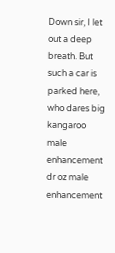Down sir, I let out a deep breath. But such a car is parked here, who dares big kangaroo male enhancement dr oz male enhancement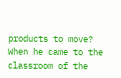products to move? When he came to the classroom of the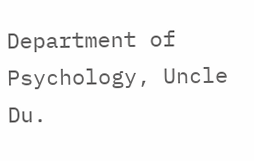Department of Psychology, Uncle Du.